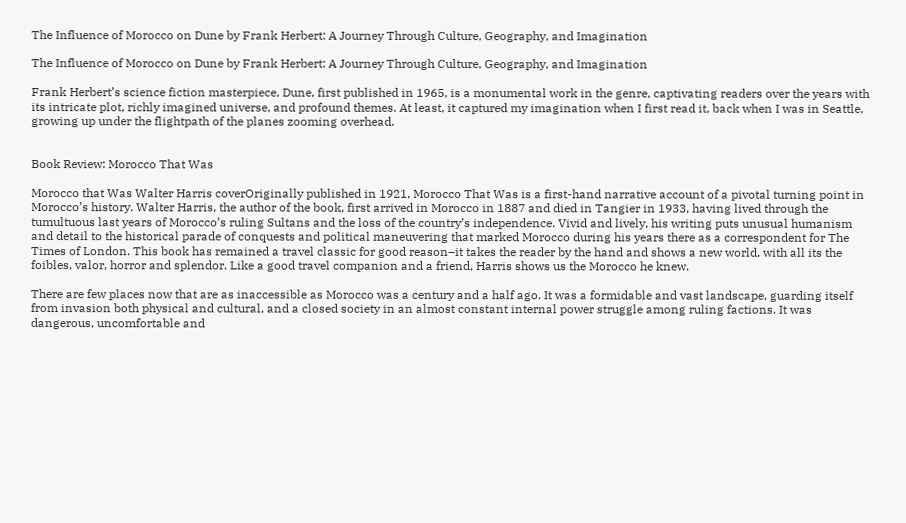The Influence of Morocco on Dune by Frank Herbert: A Journey Through Culture, Geography, and Imagination

The Influence of Morocco on Dune by Frank Herbert: A Journey Through Culture, Geography, and Imagination

Frank Herbert’s science fiction masterpiece, Dune, first published in 1965, is a monumental work in the genre, captivating readers over the years with its intricate plot, richly imagined universe, and profound themes. At least, it captured my imagination when I first read it, back when I was in Seattle, growing up under the flightpath of the planes zooming overhead.


Book Review: Morocco That Was

Morocco that Was Walter Harris coverOriginally published in 1921, Morocco That Was is a first-hand narrative account of a pivotal turning point in Morocco’s history. Walter Harris, the author of the book, first arrived in Morocco in 1887 and died in Tangier in 1933, having lived through the tumultuous last years of Morocco’s ruling Sultans and the loss of the country’s independence. Vivid and lively, his writing puts unusual humanism and detail to the historical parade of conquests and political maneuvering that marked Morocco during his years there as a correspondent for The Times of London. This book has remained a travel classic for good reason–it takes the reader by the hand and shows a new world, with all its the foibles, valor, horror and splendor. Like a good travel companion and a friend, Harris shows us the Morocco he knew.

There are few places now that are as inaccessible as Morocco was a century and a half ago. It was a formidable and vast landscape, guarding itself from invasion both physical and cultural, and a closed society in an almost constant internal power struggle among ruling factions. It was dangerous, uncomfortable and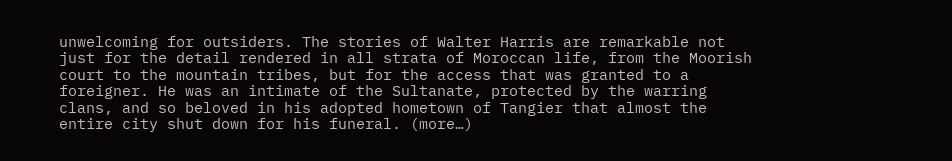unwelcoming for outsiders. The stories of Walter Harris are remarkable not just for the detail rendered in all strata of Moroccan life, from the Moorish court to the mountain tribes, but for the access that was granted to a foreigner. He was an intimate of the Sultanate, protected by the warring clans, and so beloved in his adopted hometown of Tangier that almost the entire city shut down for his funeral. (more…)